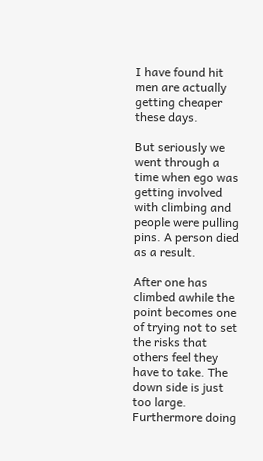I have found hit men are actually getting cheaper these days.

But seriously we went through a time when ego was getting involved with climbing and people were pulling pins. A person died as a result.

After one has climbed awhile the point becomes one of trying not to set the risks that others feel they have to take. The down side is just too large. Furthermore doing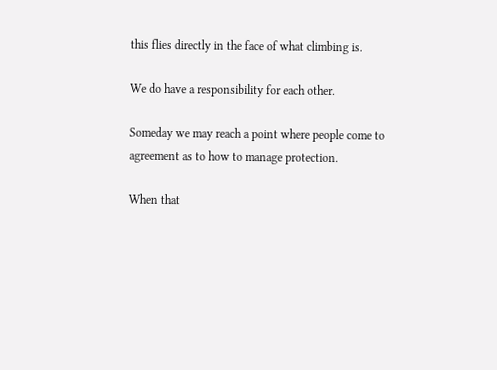this flies directly in the face of what climbing is.

We do have a responsibility for each other.

Someday we may reach a point where people come to agreement as to how to manage protection.

When that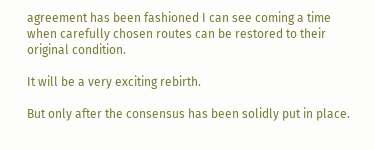agreement has been fashioned I can see coming a time when carefully chosen routes can be restored to their original condition.

It will be a very exciting rebirth.

But only after the consensus has been solidly put in place.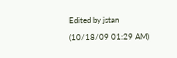Edited by jstan (10/18/09 01:29 AM)